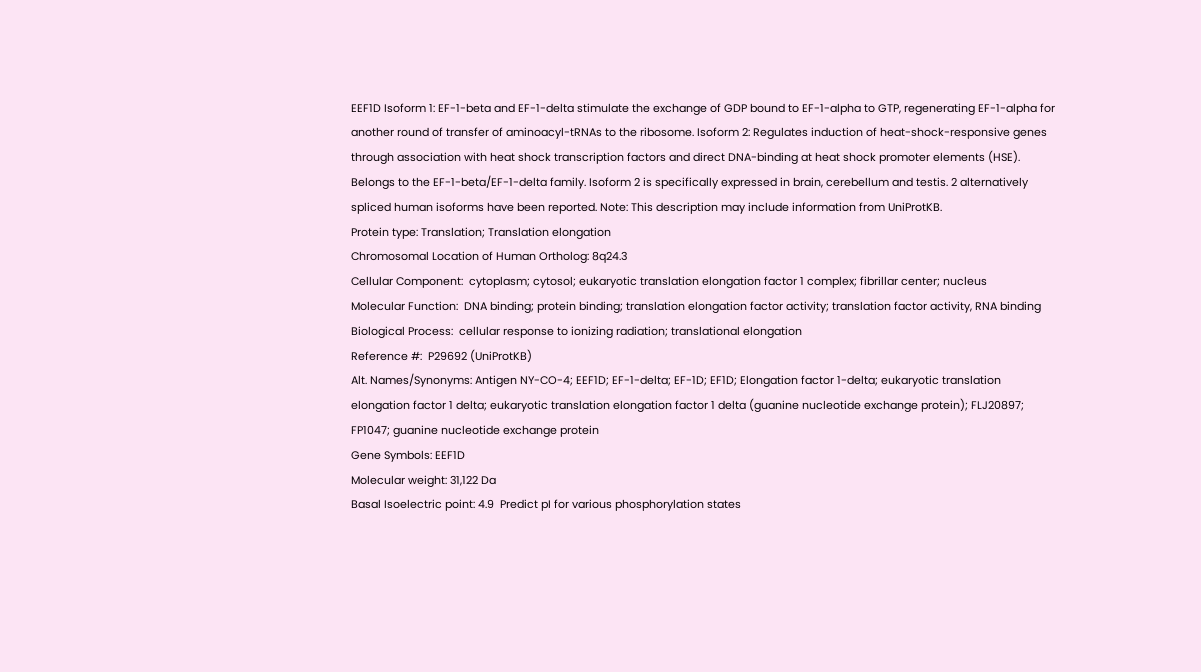EEF1D Isoform 1: EF-1-beta and EF-1-delta stimulate the exchange of GDP bound to EF-1-alpha to GTP, regenerating EF-1-alpha for another round of transfer of aminoacyl-tRNAs to the ribosome. Isoform 2: Regulates induction of heat-shock-responsive genes through association with heat shock transcription factors and direct DNA-binding at heat shock promoter elements (HSE). Belongs to the EF-1-beta/EF-1-delta family. Isoform 2 is specifically expressed in brain, cerebellum and testis. 2 alternatively spliced human isoforms have been reported. Note: This description may include information from UniProtKB.
Protein type: Translation; Translation elongation
Chromosomal Location of Human Ortholog: 8q24.3
Cellular Component:  cytoplasm; cytosol; eukaryotic translation elongation factor 1 complex; fibrillar center; nucleus
Molecular Function:  DNA binding; protein binding; translation elongation factor activity; translation factor activity, RNA binding
Biological Process:  cellular response to ionizing radiation; translational elongation
Reference #:  P29692 (UniProtKB)
Alt. Names/Synonyms: Antigen NY-CO-4; EEF1D; EF-1-delta; EF-1D; EF1D; Elongation factor 1-delta; eukaryotic translation elongation factor 1 delta; eukaryotic translation elongation factor 1 delta (guanine nucleotide exchange protein); FLJ20897; FP1047; guanine nucleotide exchange protein
Gene Symbols: EEF1D
Molecular weight: 31,122 Da
Basal Isoelectric point: 4.9  Predict pI for various phosphorylation states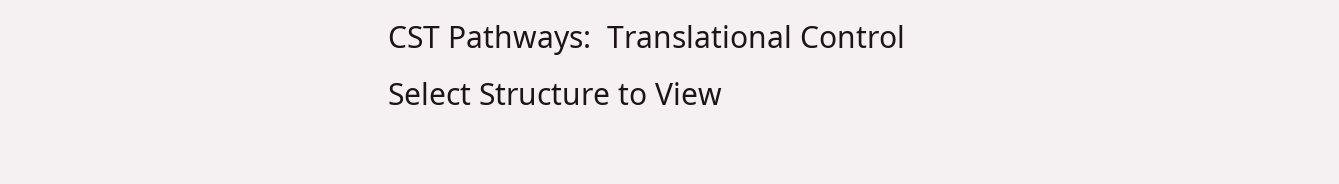CST Pathways:  Translational Control
Select Structure to View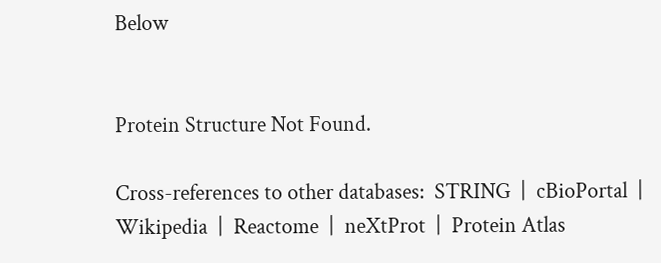Below


Protein Structure Not Found.

Cross-references to other databases:  STRING  |  cBioPortal  |  Wikipedia  |  Reactome  |  neXtProt  |  Protein Atlas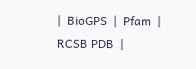|  BioGPS  |  Pfam  |  RCSB PDB  |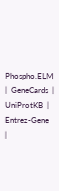Phospho.ELM  |  GeneCards  |  UniProtKB  |  Entrez-Gene  |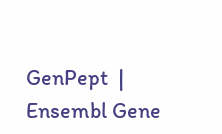GenPept  |  Ensembl Gene